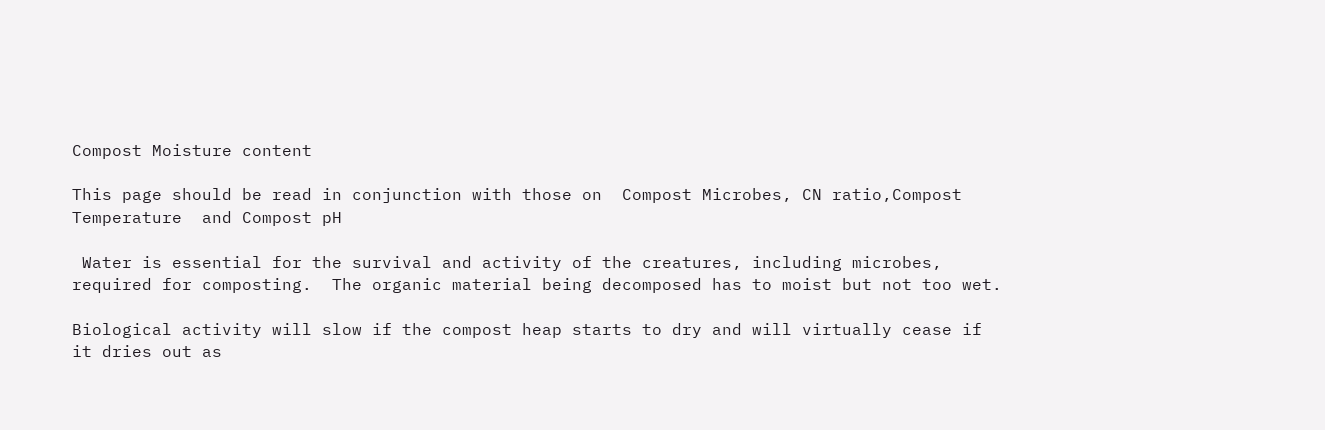Compost Moisture content

This page should be read in conjunction with those on  Compost Microbes, CN ratio,Compost Temperature  and Compost pH

 Water is essential for the survival and activity of the creatures, including microbes, required for composting.  The organic material being decomposed has to moist but not too wet.

Biological activity will slow if the compost heap starts to dry and will virtually cease if it dries out as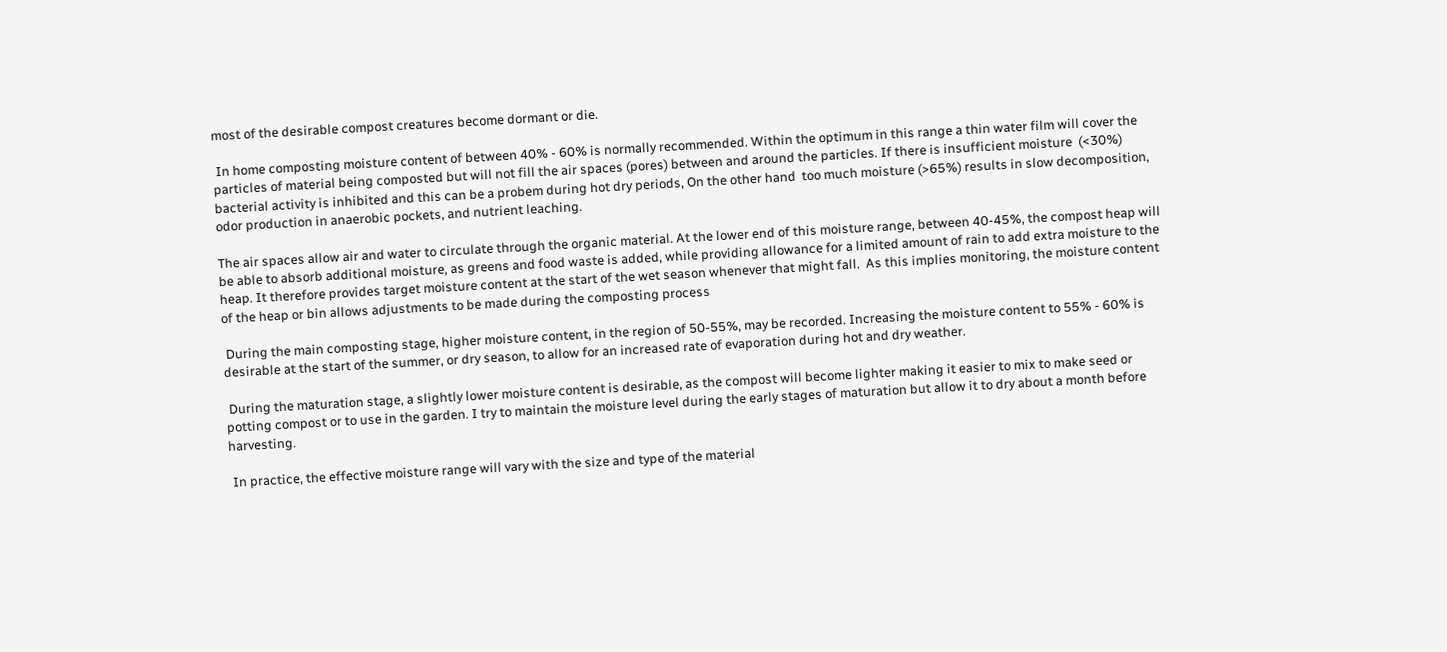most of the desirable compost creatures become dormant or die.

 In home composting moisture content of between 40% - 60% is normally recommended. Within the optimum in this range a thin water film will cover the particles of material being composted but will not fill the air spaces (pores) between and around the particles. If there is insufficient moisture  (<30%) bacterial activity is inhibited and this can be a probem during hot dry periods, On the other hand  too much moisture (>65%) results in slow decomposition, odor production in anaerobic pockets, and nutrient leaching.

The air spaces allow air and water to circulate through the organic material. At the lower end of this moisture range, between 40-45%, the compost heap will be able to absorb additional moisture, as greens and food waste is added, while providing allowance for a limited amount of rain to add extra moisture to the heap. It therefore provides target moisture content at the start of the wet season whenever that might fall.  As this implies monitoring, the moisture content of the heap or bin allows adjustments to be made during the composting process

 During the main composting stage, higher moisture content, in the region of 50-55%, may be recorded. Increasing the moisture content to 55% - 60% is desirable at the start of the summer, or dry season, to allow for an increased rate of evaporation during hot and dry weather.

 During the maturation stage, a slightly lower moisture content is desirable, as the compost will become lighter making it easier to mix to make seed or potting compost or to use in the garden. I try to maintain the moisture level during the early stages of maturation but allow it to dry about a month before harvesting.

 In practice, the effective moisture range will vary with the size and type of the material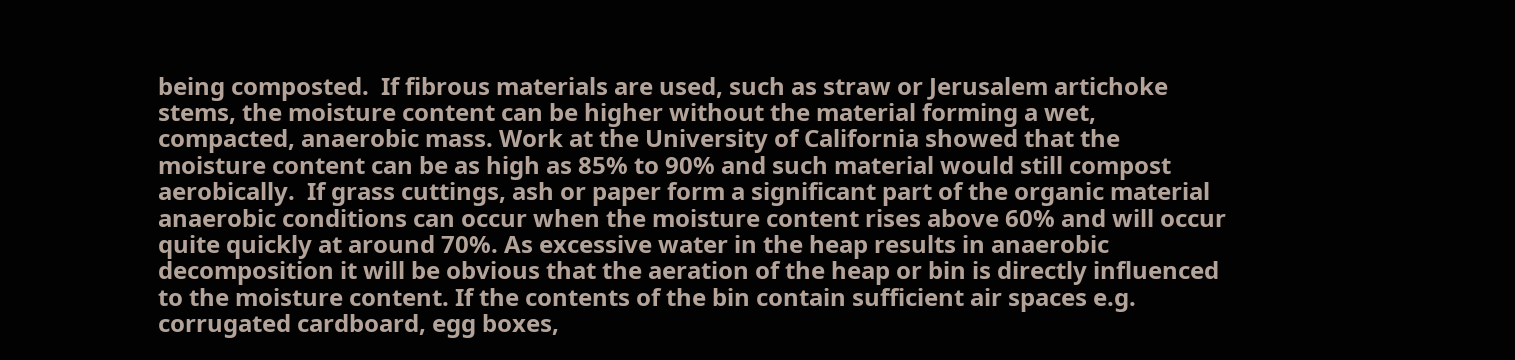being composted.  If fibrous materials are used, such as straw or Jerusalem artichoke stems, the moisture content can be higher without the material forming a wet, compacted, anaerobic mass. Work at the University of California showed that the moisture content can be as high as 85% to 90% and such material would still compost aerobically.  If grass cuttings, ash or paper form a significant part of the organic material anaerobic conditions can occur when the moisture content rises above 60% and will occur quite quickly at around 70%. As excessive water in the heap results in anaerobic decomposition it will be obvious that the aeration of the heap or bin is directly influenced to the moisture content. If the contents of the bin contain sufficient air spaces e.g. corrugated cardboard, egg boxes,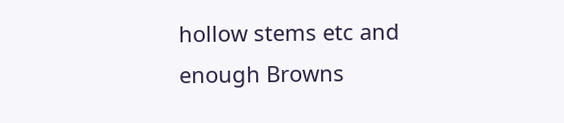hollow stems etc and enough Browns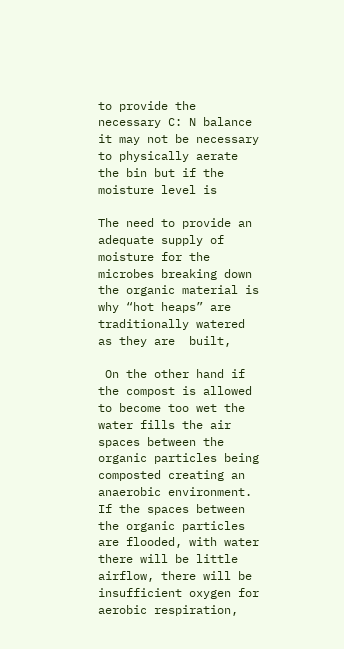to provide the necessary C: N balance it may not be necessary to physically aerate the bin but if the moisture level is

The need to provide an adequate supply of moisture for the microbes breaking down  the organic material is why “hot heaps” are traditionally watered as they are  built,

 On the other hand if the compost is allowed to become too wet the water fills the air spaces between the organic particles being composted creating an anaerobic environment. If the spaces between the organic particles are flooded, with water there will be little airflow, there will be insufficient oxygen for aerobic respiration,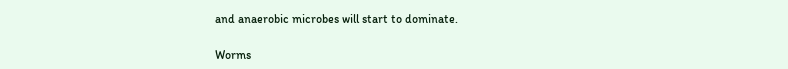and anaerobic microbes will start to dominate.

Worms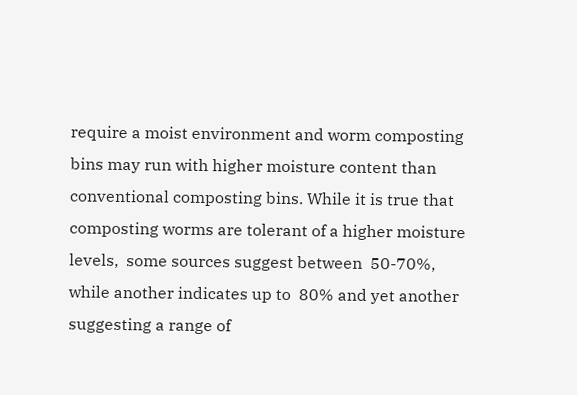require a moist environment and worm composting bins may run with higher moisture content than conventional composting bins. While it is true that composting worms are tolerant of a higher moisture levels,  some sources suggest between  50-70%, while another indicates up to  80% and yet another suggesting a range of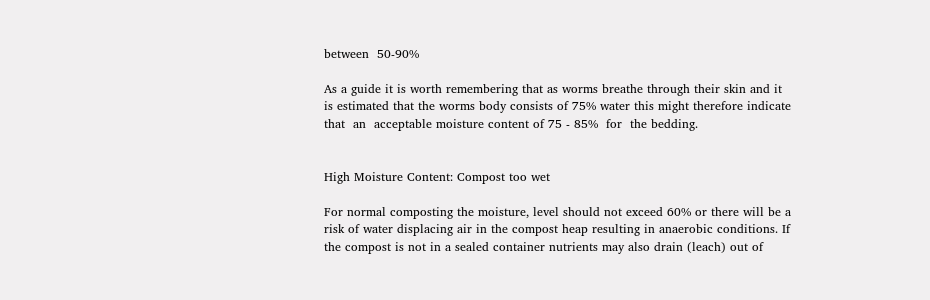between  50-90%

As a guide it is worth remembering that as worms breathe through their skin and it is estimated that the worms body consists of 75% water this might therefore indicate that  an  acceptable moisture content of 75 - 85%  for  the bedding.


High Moisture Content: Compost too wet

For normal composting the moisture, level should not exceed 60% or there will be a risk of water displacing air in the compost heap resulting in anaerobic conditions. If the compost is not in a sealed container nutrients may also drain (leach) out of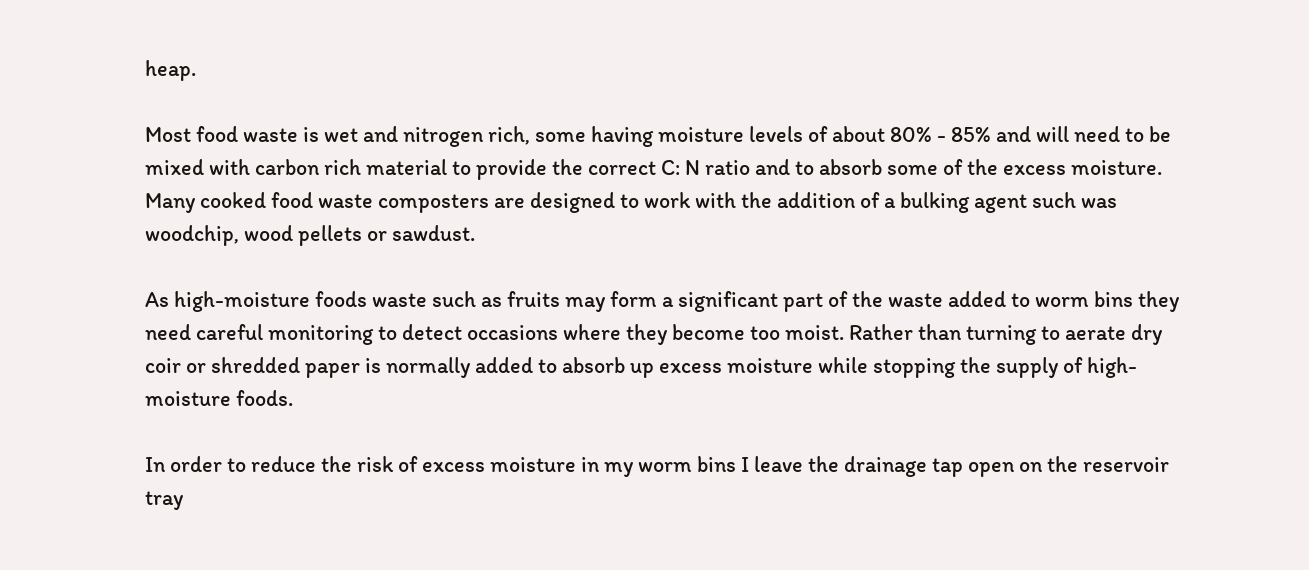heap.

Most food waste is wet and nitrogen rich, some having moisture levels of about 80% - 85% and will need to be mixed with carbon rich material to provide the correct C: N ratio and to absorb some of the excess moisture. Many cooked food waste composters are designed to work with the addition of a bulking agent such was woodchip, wood pellets or sawdust.

As high-moisture foods waste such as fruits may form a significant part of the waste added to worm bins they need careful monitoring to detect occasions where they become too moist. Rather than turning to aerate dry coir or shredded paper is normally added to absorb up excess moisture while stopping the supply of high-moisture foods.

In order to reduce the risk of excess moisture in my worm bins I leave the drainage tap open on the reservoir tray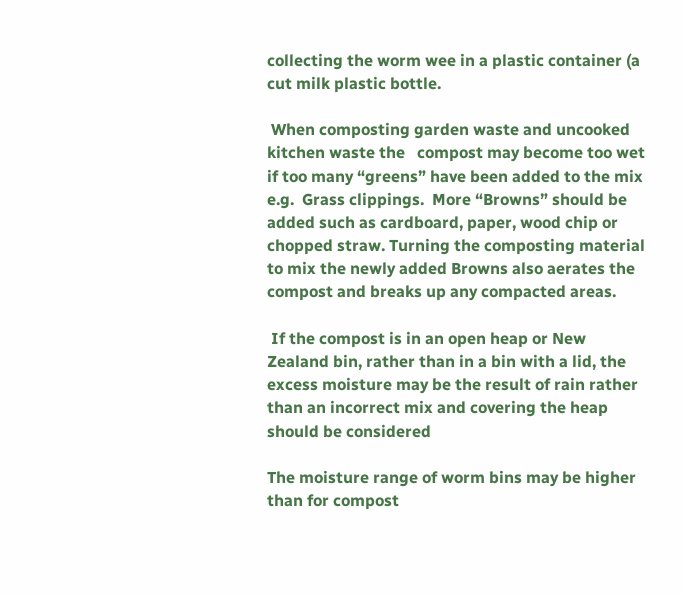collecting the worm wee in a plastic container (a cut milk plastic bottle.

 When composting garden waste and uncooked kitchen waste the   compost may become too wet if too many “greens” have been added to the mix e.g.  Grass clippings.  More “Browns” should be added such as cardboard, paper, wood chip or chopped straw. Turning the composting material to mix the newly added Browns also aerates the compost and breaks up any compacted areas.

 If the compost is in an open heap or New Zealand bin, rather than in a bin with a lid, the excess moisture may be the result of rain rather than an incorrect mix and covering the heap should be considered

The moisture range of worm bins may be higher than for compost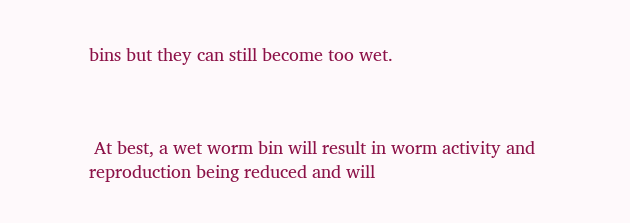bins but they can still become too wet.



 At best, a wet worm bin will result in worm activity and reproduction being reduced and will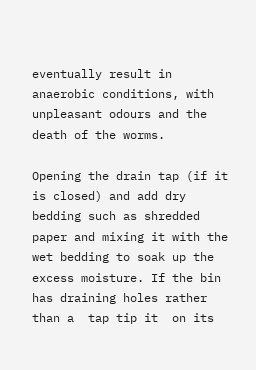eventually result in anaerobic conditions, with unpleasant odours and the death of the worms.

Opening the drain tap (if it is closed) and add dry bedding such as shredded paper and mixing it with the wet bedding to soak up the excess moisture. If the bin has draining holes rather than a  tap tip it  on its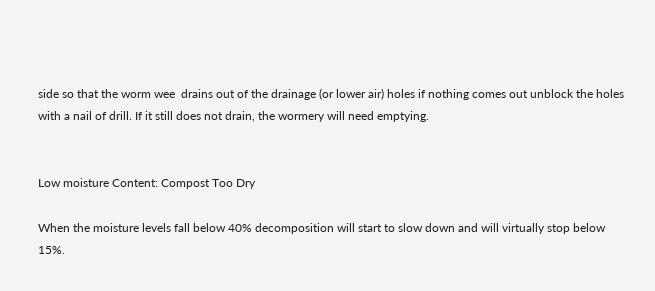side so that the worm wee  drains out of the drainage (or lower air) holes if nothing comes out unblock the holes with a nail of drill. If it still does not drain, the wormery will need emptying.


Low moisture Content: Compost Too Dry

When the moisture levels fall below 40% decomposition will start to slow down and will virtually stop below 15%.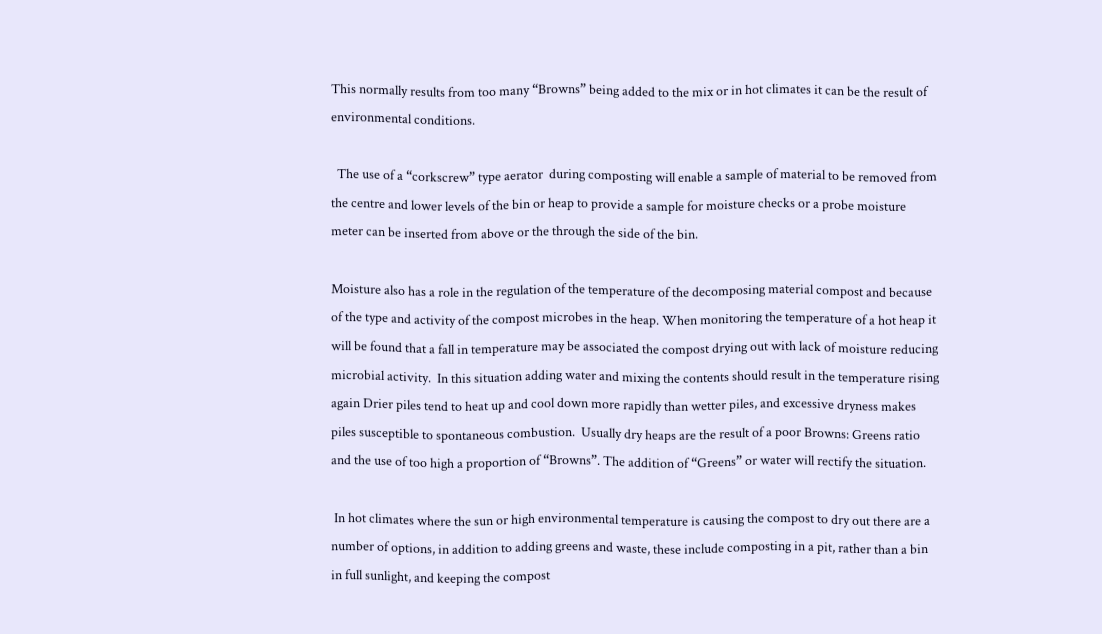This normally results from too many “Browns” being added to the mix or in hot climates it can be the result of environmental conditions.

  The use of a “corkscrew” type aerator  during composting will enable a sample of material to be removed from the centre and lower levels of the bin or heap to provide a sample for moisture checks or a probe moisture meter can be inserted from above or the through the side of the bin.

Moisture also has a role in the regulation of the temperature of the decomposing material compost and because of the type and activity of the compost microbes in the heap. When monitoring the temperature of a hot heap it will be found that a fall in temperature may be associated the compost drying out with lack of moisture reducing microbial activity.  In this situation adding water and mixing the contents should result in the temperature rising again Drier piles tend to heat up and cool down more rapidly than wetter piles, and excessive dryness makes piles susceptible to spontaneous combustion.  Usually dry heaps are the result of a poor Browns: Greens ratio and the use of too high a proportion of “Browns”. The addition of “Greens” or water will rectify the situation.

 In hot climates where the sun or high environmental temperature is causing the compost to dry out there are a number of options, in addition to adding greens and waste, these include composting in a pit, rather than a bin in full sunlight, and keeping the compost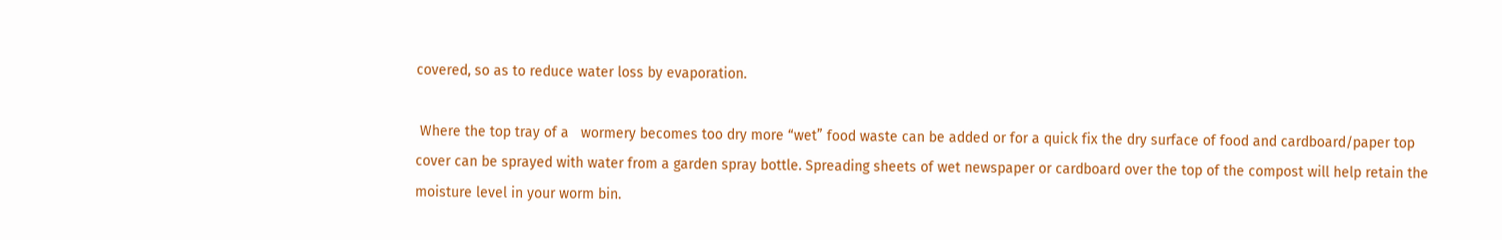covered, so as to reduce water loss by evaporation.

 Where the top tray of a   wormery becomes too dry more “wet” food waste can be added or for a quick fix the dry surface of food and cardboard/paper top cover can be sprayed with water from a garden spray bottle. Spreading sheets of wet newspaper or cardboard over the top of the compost will help retain the moisture level in your worm bin.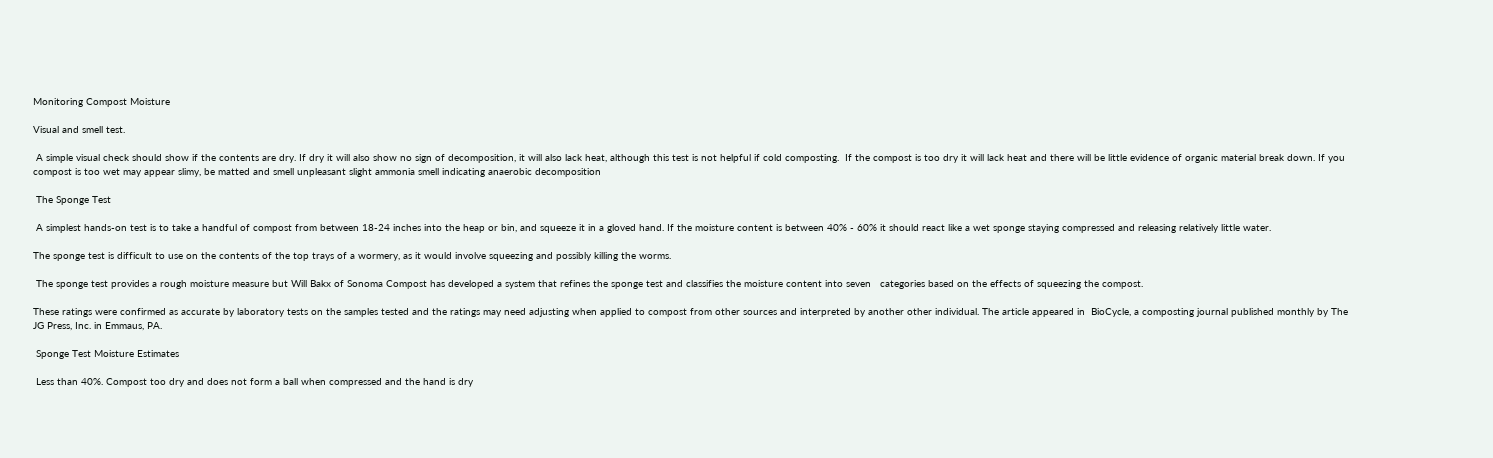Monitoring Compost Moisture

Visual and smell test.

 A simple visual check should show if the contents are dry. If dry it will also show no sign of decomposition, it will also lack heat, although this test is not helpful if cold composting.  If the compost is too dry it will lack heat and there will be little evidence of organic material break down. If you compost is too wet may appear slimy, be matted and smell unpleasant slight ammonia smell indicating anaerobic decomposition

 The Sponge Test

 A simplest hands-on test is to take a handful of compost from between 18-24 inches into the heap or bin, and squeeze it in a gloved hand. If the moisture content is between 40% - 60% it should react like a wet sponge staying compressed and releasing relatively little water.

The sponge test is difficult to use on the contents of the top trays of a wormery, as it would involve squeezing and possibly killing the worms.

 The sponge test provides a rough moisture measure but Will Bakx of Sonoma Compost has developed a system that refines the sponge test and classifies the moisture content into seven   categories based on the effects of squeezing the compost.

These ratings were confirmed as accurate by laboratory tests on the samples tested and the ratings may need adjusting when applied to compost from other sources and interpreted by another other individual. The article appeared in  BioCycle, a composting journal published monthly by The JG Press, Inc. in Emmaus, PA.

 Sponge Test Moisture Estimates

 Less than 40%. Compost too dry and does not form a ball when compressed and the hand is dry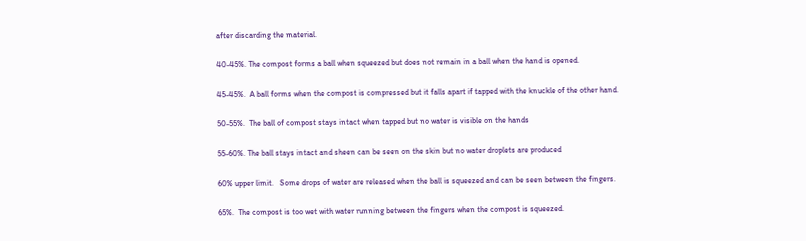after discarding the material.

40-45%. The compost forms a ball when squeezed but does not remain in a ball when the hand is opened.

45-45%.  A ball forms when the compost is compressed but it falls apart if tapped with the knuckle of the other hand.

50-55%.  The ball of compost stays intact when tapped but no water is visible on the hands

55-60%. The ball stays intact and sheen can be seen on the skin but no water droplets are produced

60% upper limit.   Some drops of water are released when the ball is squeezed and can be seen between the fingers.

65%.  The compost is too wet with water running between the fingers when the compost is squeezed.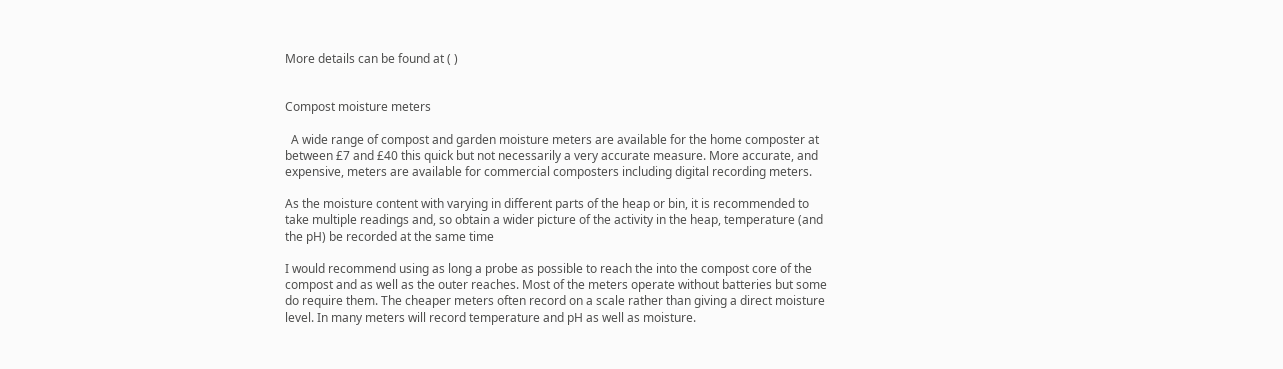More details can be found at ( )


Compost moisture meters

  A wide range of compost and garden moisture meters are available for the home composter at between £7 and £40 this quick but not necessarily a very accurate measure. More accurate, and expensive, meters are available for commercial composters including digital recording meters.

As the moisture content with varying in different parts of the heap or bin, it is recommended to take multiple readings and, so obtain a wider picture of the activity in the heap, temperature (and the pH) be recorded at the same time

I would recommend using as long a probe as possible to reach the into the compost core of the compost and as well as the outer reaches. Most of the meters operate without batteries but some do require them. The cheaper meters often record on a scale rather than giving a direct moisture level. In many meters will record temperature and pH as well as moisture.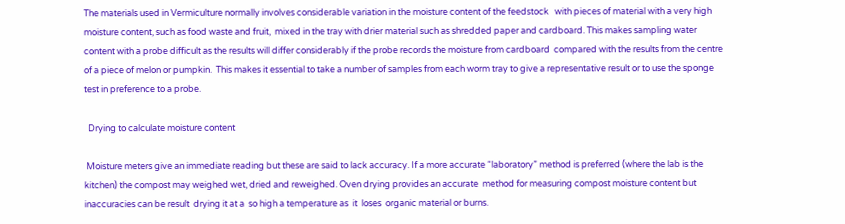The materials used in Vermiculture normally involves considerable variation in the moisture content of the feedstock   with pieces of material with a very high moisture content, such as food waste and fruit,  mixed in the tray with drier material such as shredded paper and cardboard. This makes sampling water content with a probe difficult as the results will differ considerably if the probe records the moisture from cardboard  compared with the results from the centre of a piece of melon or pumpkin.  This makes it essential to take a number of samples from each worm tray to give a representative result or to use the sponge test in preference to a probe.

  Drying to calculate moisture content

 Moisture meters give an immediate reading but these are said to lack accuracy. If a more accurate “laboratory” method is preferred (where the lab is the kitchen) the compost may weighed wet, dried and reweighed. Oven drying provides an accurate  method for measuring compost moisture content but inaccuracies can be result  drying it at a  so high a temperature as  it  loses  organic material or burns.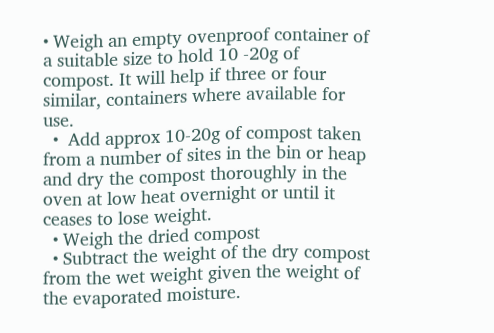• Weigh an empty ovenproof container of a suitable size to hold 10 -20g of compost. It will help if three or four similar, containers where available for use.
  •  Add approx 10-20g of compost taken from a number of sites in the bin or heap and dry the compost thoroughly in the oven at low heat overnight or until it ceases to lose weight.
  • Weigh the dried compost
  • Subtract the weight of the dry compost from the wet weight given the weight of the evaporated moisture.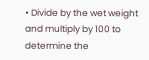• Divide by the wet weight and multiply by 100 to determine the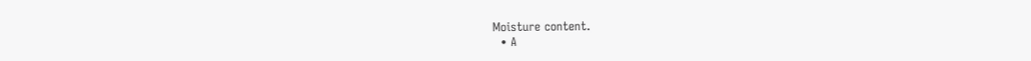Moisture content.
  • A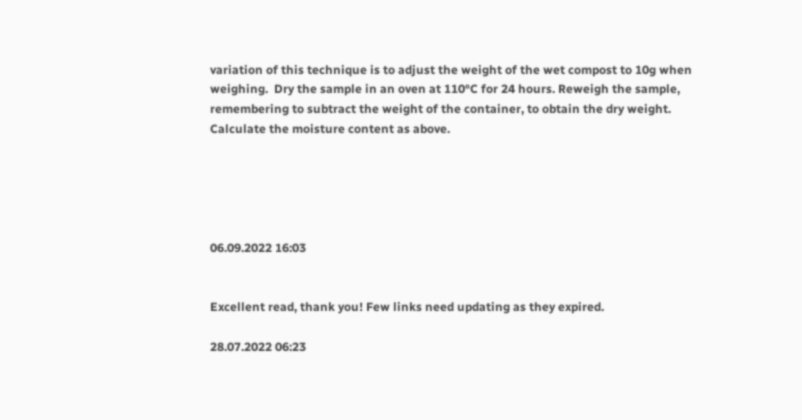variation of this technique is to adjust the weight of the wet compost to 10g when weighing.  Dry the sample in an oven at 110°C for 24 hours. Reweigh the sample, remembering to subtract the weight of the container, to obtain the dry weight. Calculate the moisture content as above.





06.09.2022 16:03


Excellent read, thank you! Few links need updating as they expired.

28.07.2022 06:23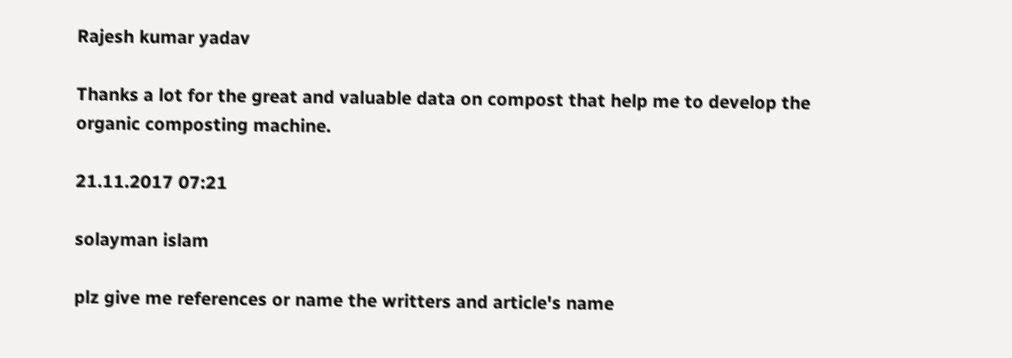Rajesh kumar yadav

Thanks a lot for the great and valuable data on compost that help me to develop the organic composting machine.

21.11.2017 07:21

solayman islam

plz give me references or name the writters and article's name